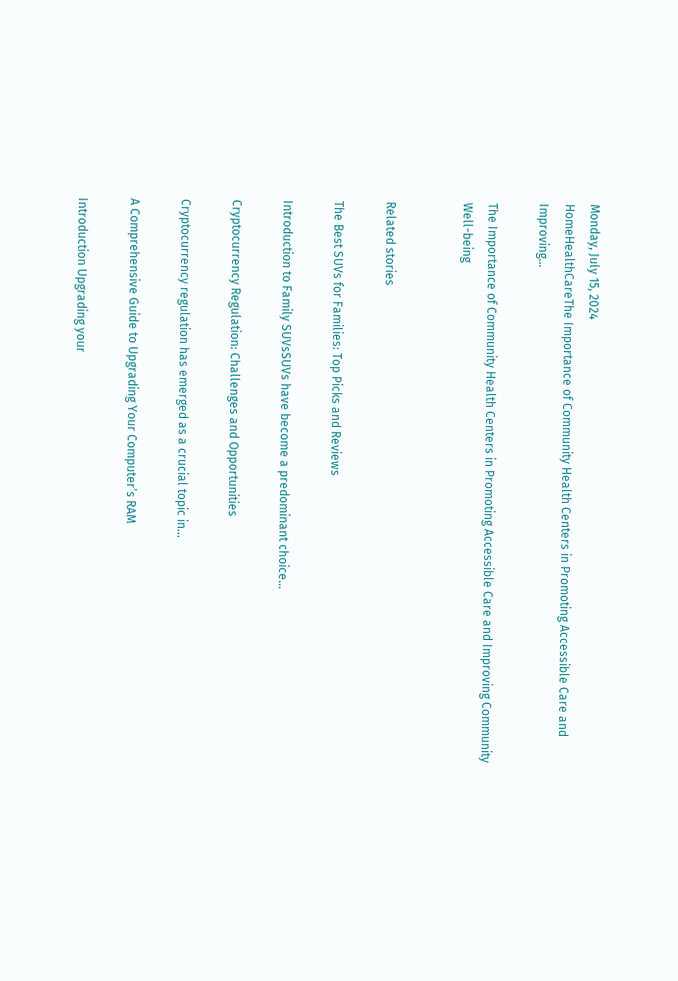Monday, July 15, 2024
HomeHealthCareThe Importance of Community Health Centers in Promoting Accessible Care and Improving...

The Importance of Community Health Centers in Promoting Accessible Care and Improving Community Well-being


Related stories

The Best SUVs for Families: Top Picks and Reviews

Introduction to Family SUVsSUVs have become a predominant choice...

Cryptocurrency Regulation: Challenges and Opportunities

Cryptocurrency regulation has emerged as a crucial topic in...

A Comprehensive Guide to Upgrading Your Computer’s RAM

Introduction Upgrading your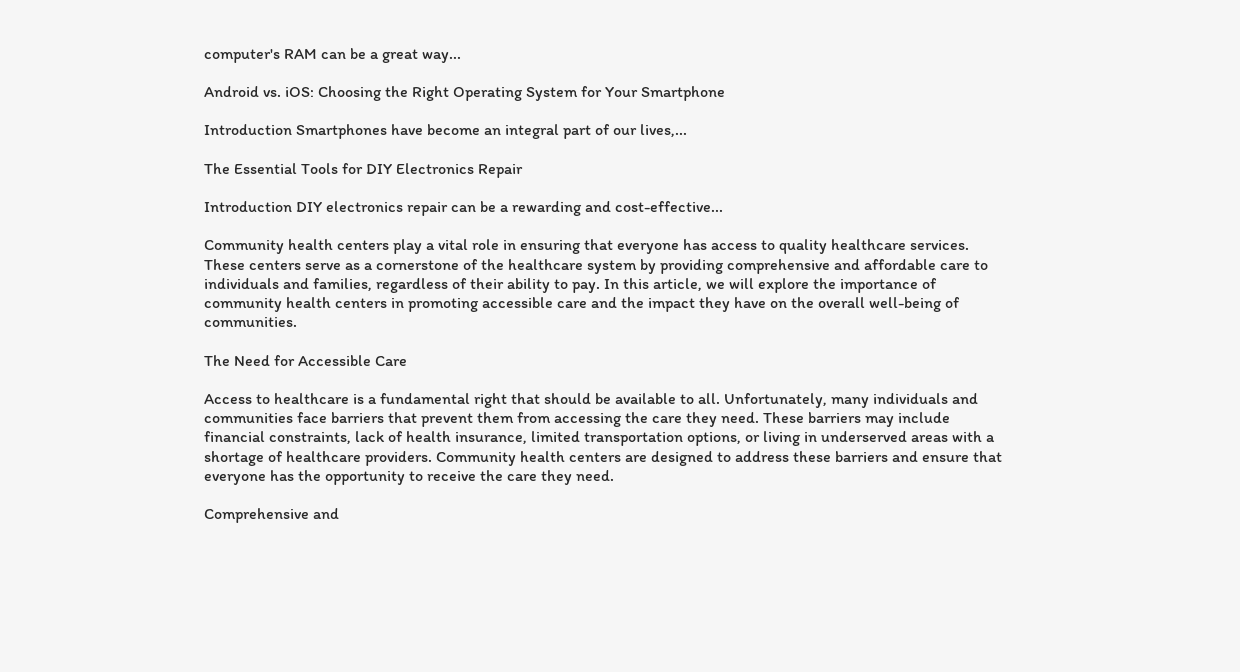computer's RAM can be a great way...

Android vs. iOS: Choosing the Right Operating System for Your Smartphone

Introduction Smartphones have become an integral part of our lives,...

The Essential Tools for DIY Electronics Repair

Introduction DIY electronics repair can be a rewarding and cost-effective...

Community health centers play a vital role in ensuring that everyone has access to quality healthcare services. These centers serve as a cornerstone of the healthcare system by providing comprehensive and affordable care to individuals and families, regardless of their ability to pay. In this article, we will explore the importance of community health centers in promoting accessible care and the impact they have on the overall well-being of communities.

The Need for Accessible Care

Access to healthcare is a fundamental right that should be available to all. Unfortunately, many individuals and communities face barriers that prevent them from accessing the care they need. These barriers may include financial constraints, lack of health insurance, limited transportation options, or living in underserved areas with a shortage of healthcare providers. Community health centers are designed to address these barriers and ensure that everyone has the opportunity to receive the care they need.

Comprehensive and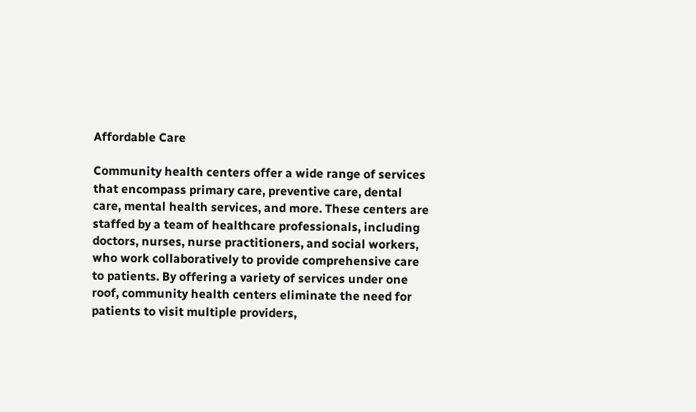Affordable Care

Community health centers offer a wide range of services that encompass primary care, preventive care, dental care, mental health services, and more. These centers are staffed by a team of healthcare professionals, including doctors, nurses, nurse practitioners, and social workers, who work collaboratively to provide comprehensive care to patients. By offering a variety of services under one roof, community health centers eliminate the need for patients to visit multiple providers,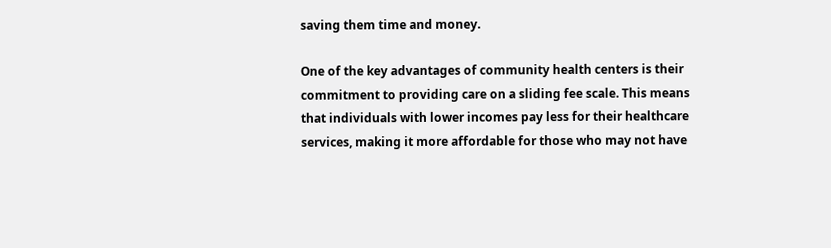saving them time and money.

One of the key advantages of community health centers is their commitment to providing care on a sliding fee scale. This means that individuals with lower incomes pay less for their healthcare services, making it more affordable for those who may not have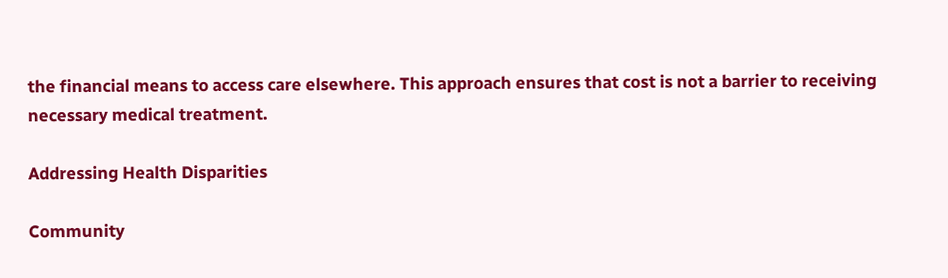the financial means to access care elsewhere. This approach ensures that cost is not a barrier to receiving necessary medical treatment.

Addressing Health Disparities

Community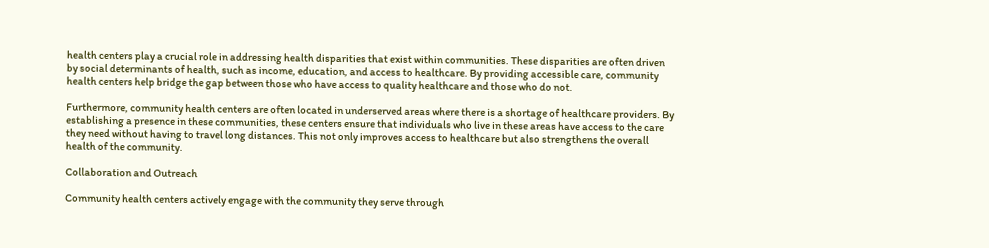health centers play a crucial role in addressing health disparities that exist within communities. These disparities are often driven by social determinants of health, such as income, education, and access to healthcare. By providing accessible care, community health centers help bridge the gap between those who have access to quality healthcare and those who do not.

Furthermore, community health centers are often located in underserved areas where there is a shortage of healthcare providers. By establishing a presence in these communities, these centers ensure that individuals who live in these areas have access to the care they need without having to travel long distances. This not only improves access to healthcare but also strengthens the overall health of the community.

Collaboration and Outreach

Community health centers actively engage with the community they serve through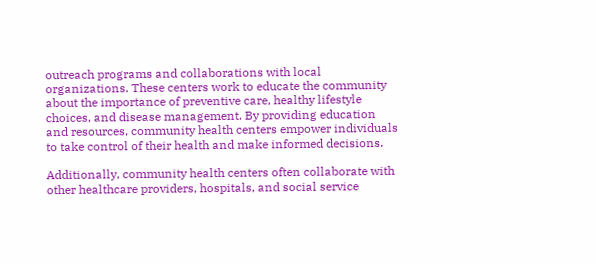outreach programs and collaborations with local organizations. These centers work to educate the community about the importance of preventive care, healthy lifestyle choices, and disease management. By providing education and resources, community health centers empower individuals to take control of their health and make informed decisions.

Additionally, community health centers often collaborate with other healthcare providers, hospitals, and social service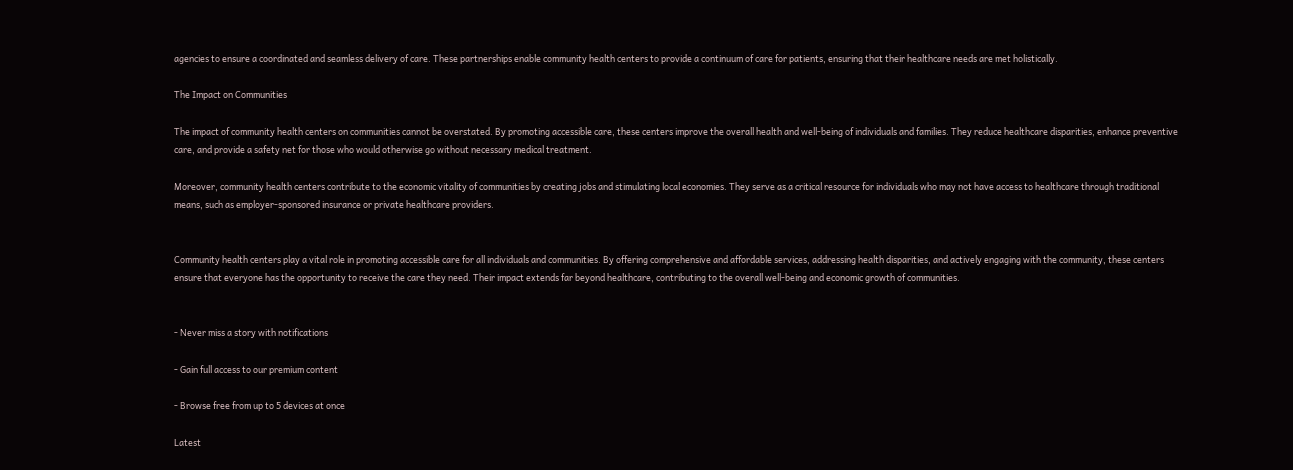agencies to ensure a coordinated and seamless delivery of care. These partnerships enable community health centers to provide a continuum of care for patients, ensuring that their healthcare needs are met holistically.

The Impact on Communities

The impact of community health centers on communities cannot be overstated. By promoting accessible care, these centers improve the overall health and well-being of individuals and families. They reduce healthcare disparities, enhance preventive care, and provide a safety net for those who would otherwise go without necessary medical treatment.

Moreover, community health centers contribute to the economic vitality of communities by creating jobs and stimulating local economies. They serve as a critical resource for individuals who may not have access to healthcare through traditional means, such as employer-sponsored insurance or private healthcare providers.


Community health centers play a vital role in promoting accessible care for all individuals and communities. By offering comprehensive and affordable services, addressing health disparities, and actively engaging with the community, these centers ensure that everyone has the opportunity to receive the care they need. Their impact extends far beyond healthcare, contributing to the overall well-being and economic growth of communities.


- Never miss a story with notifications

- Gain full access to our premium content

- Browse free from up to 5 devices at once

Latest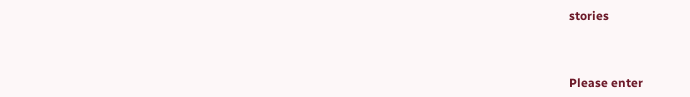stories



Please enter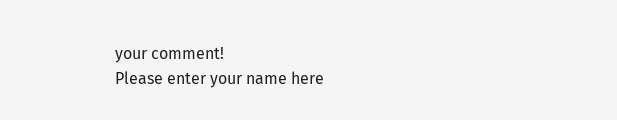your comment!
Please enter your name here